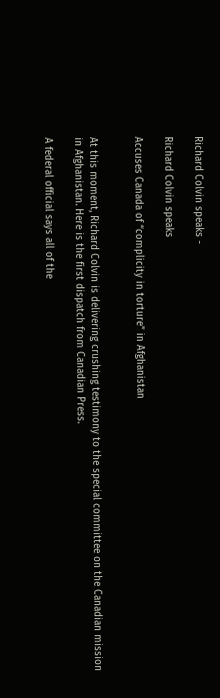Richard Colvin speaks -

Richard Colvin speaks

Accuses Canada of “complicity in torture” in Afghanistan


At this moment, Richard Colvin is delivering crushing testimony to the special committee on the Canadian mission in Afghanistan. Here is the first dispatch from Canadian Press.

A federal official says all of the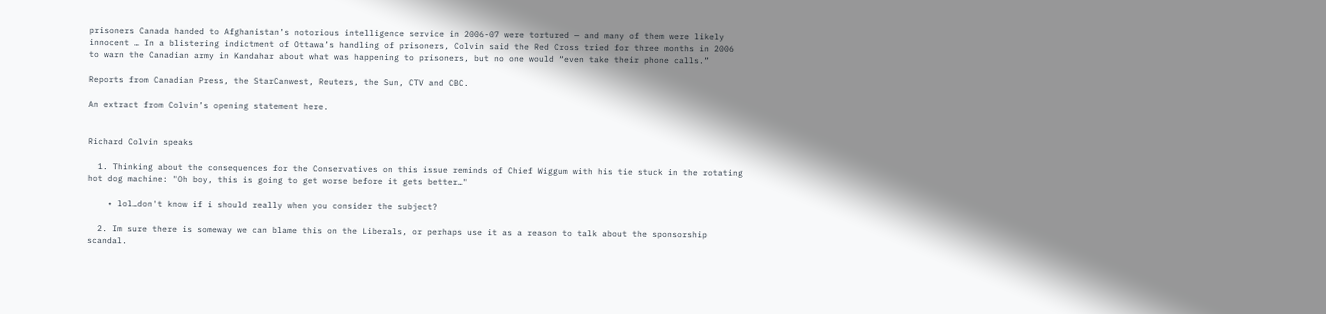prisoners Canada handed to Afghanistan’s notorious intelligence service in 2006-07 were tortured — and many of them were likely innocent … In a blistering indictment of Ottawa’s handling of prisoners, Colvin said the Red Cross tried for three months in 2006 to warn the Canadian army in Kandahar about what was happening to prisoners, but no one would “even take their phone calls.”

Reports from Canadian Press, the StarCanwest, Reuters, the Sun, CTV and CBC.

An extract from Colvin’s opening statement here.


Richard Colvin speaks

  1. Thinking about the consequences for the Conservatives on this issue reminds of Chief Wiggum with his tie stuck in the rotating hot dog machine: "Oh boy, this is going to get worse before it gets better…"

    • lol…don't know if i should really when you consider the subject?

  2. Im sure there is someway we can blame this on the Liberals, or perhaps use it as a reason to talk about the sponsorship scandal.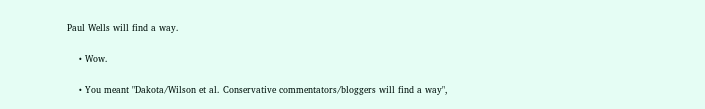Paul Wells will find a way.

    • Wow.

    • You meant "Dakota/Wilson et al. Conservative commentators/bloggers will find a way",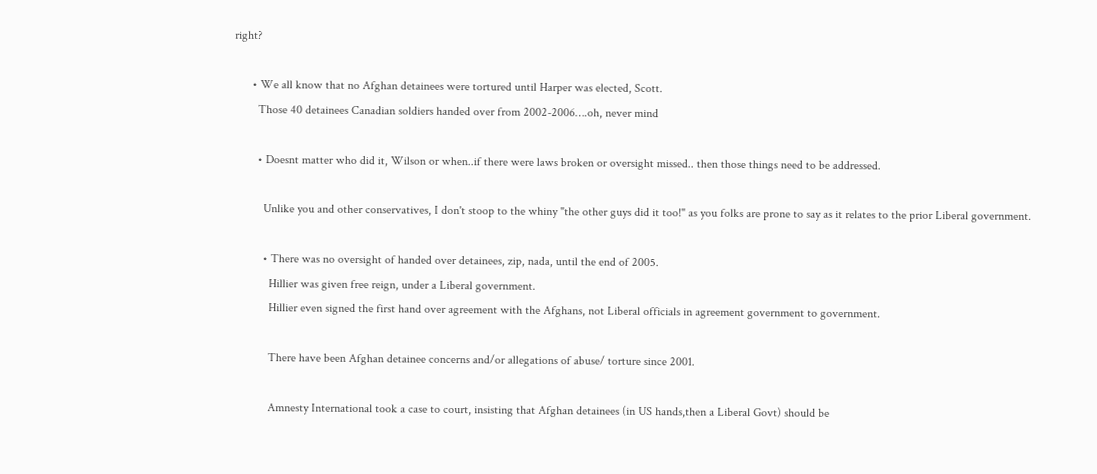right?

      • We all know that no Afghan detainees were tortured until Harper was elected, Scott.
        Those 40 detainees Canadian soldiers handed over from 2002-2006….oh, never mind

        • Doesnt matter who did it, Wilson or when..if there were laws broken or oversight missed.. then those things need to be addressed.

          Unlike you and other conservatives, I don't stoop to the whiny "the other guys did it too!" as you folks are prone to say as it relates to the prior Liberal government.

          • There was no oversight of handed over detainees, zip, nada, until the end of 2005.
            Hillier was given free reign, under a Liberal government.
            Hillier even signed the first hand over agreement with the Afghans, not Liberal officials in agreement government to government.

            There have been Afghan detainee concerns and/or allegations of abuse/ torture since 2001.

            Amnesty International took a case to court, insisting that Afghan detainees (in US hands,then a Liberal Govt) should be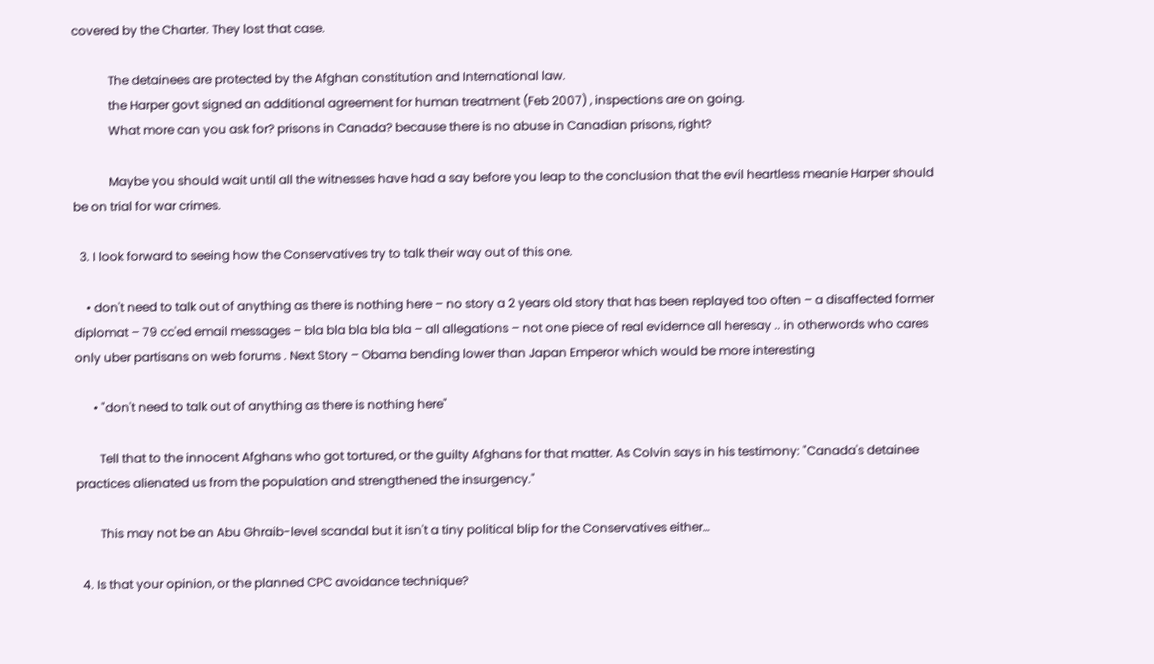covered by the Charter. They lost that case.

            The detainees are protected by the Afghan constitution and International law.
            the Harper govt signed an additional agreement for human treatment (Feb 2007) , inspections are on going.
            What more can you ask for? prisons in Canada? because there is no abuse in Canadian prisons, right?

            Maybe you should wait until all the witnesses have had a say before you leap to the conclusion that the evil heartless meanie Harper should be on trial for war crimes.

  3. I look forward to seeing how the Conservatives try to talk their way out of this one.

    • don't need to talk out of anything as there is nothing here – no story a 2 years old story that has been replayed too often – a disaffected former diplomat – 79 cc'ed email messages – bla bla bla bla bla – all allegations – not one piece of real evidernce all heresay .. in otherwords who cares only uber partisans on web forums . Next Story – Obama bending lower than Japan Emperor which would be more interesting

      • "don't need to talk out of anything as there is nothing here"

        Tell that to the innocent Afghans who got tortured, or the guilty Afghans for that matter. As Colvin says in his testimony: "Canada's detainee practices alienated us from the population and strengthened the insurgency."

        This may not be an Abu Ghraib-level scandal but it isn't a tiny political blip for the Conservatives either…

  4. Is that your opinion, or the planned CPC avoidance technique?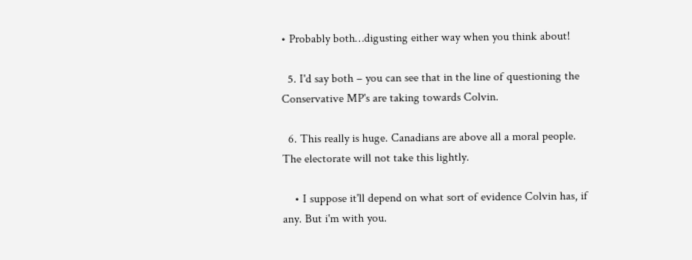• Probably both…digusting either way when you think about!

  5. I'd say both – you can see that in the line of questioning the Conservative MP's are taking towards Colvin.

  6. This really is huge. Canadians are above all a moral people. The electorate will not take this lightly.

    • I suppose it'll depend on what sort of evidence Colvin has, if any. But i'm with you.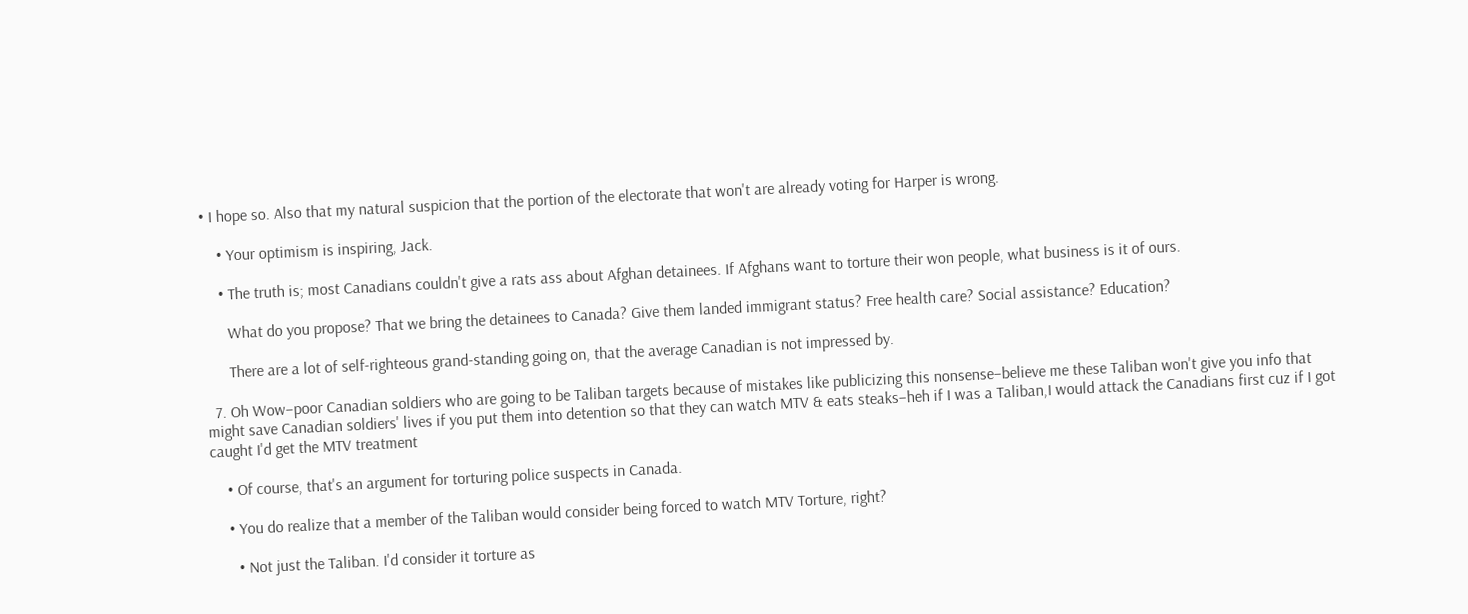• I hope so. Also that my natural suspicion that the portion of the electorate that won't are already voting for Harper is wrong.

    • Your optimism is inspiring, Jack.

    • The truth is; most Canadians couldn't give a rats ass about Afghan detainees. If Afghans want to torture their won people, what business is it of ours.

      What do you propose? That we bring the detainees to Canada? Give them landed immigrant status? Free health care? Social assistance? Education?

      There are a lot of self-righteous grand-standing going on, that the average Canadian is not impressed by.

  7. Oh Wow–poor Canadian soldiers who are going to be Taliban targets because of mistakes like publicizing this nonsense–believe me these Taliban won't give you info that might save Canadian soldiers' lives if you put them into detention so that they can watch MTV & eats steaks–heh if I was a Taliban,I would attack the Canadians first cuz if I got caught I'd get the MTV treatment

    • Of course, that's an argument for torturing police suspects in Canada.

    • You do realize that a member of the Taliban would consider being forced to watch MTV Torture, right?

      • Not just the Taliban. I'd consider it torture as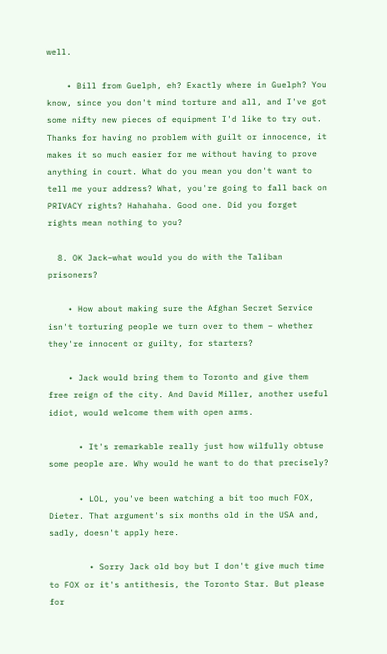well.

    • Bill from Guelph, eh? Exactly where in Guelph? You know, since you don't mind torture and all, and I've got some nifty new pieces of equipment I'd like to try out. Thanks for having no problem with guilt or innocence, it makes it so much easier for me without having to prove anything in court. What do you mean you don't want to tell me your address? What, you're going to fall back on PRIVACY rights? Hahahaha. Good one. Did you forget rights mean nothing to you?

  8. OK Jack–what would you do with the Taliban prisoners?

    • How about making sure the Afghan Secret Service isn't torturing people we turn over to them – whether they're innocent or guilty, for starters?

    • Jack would bring them to Toronto and give them free reign of the city. And David Miller, another useful idiot, would welcome them with open arms.

      • It's remarkable really just how wilfully obtuse some people are. Why would he want to do that precisely?

      • LOL, you've been watching a bit too much FOX, Dieter. That argument's six months old in the USA and, sadly, doesn't apply here.

        • Sorry Jack old boy but I don't give much time to FOX or it's antithesis, the Toronto Star. But please for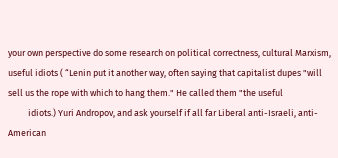your own perspective do some research on political correctness, cultural Marxism, useful idiots ( “Lenin put it another way, often saying that capitalist dupes "will sell us the rope with which to hang them." He called them "the useful
          idiots.) Yuri Andropov, and ask yourself if all far Liberal anti-Israeli, anti-American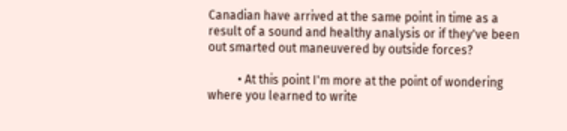Canadian have arrived at the same point in time as a result of a sound and healthy analysis or if they've been out smarted out maneuvered by outside forces?

          • At this point I'm more at the point of wondering where you learned to write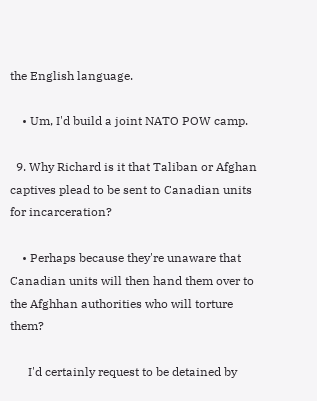the English language.

    • Um, I'd build a joint NATO POW camp.

  9. Why Richard is it that Taliban or Afghan captives plead to be sent to Canadian units for incarceration?

    • Perhaps because they're unaware that Canadian units will then hand them over to the Afghhan authorities who will torture them?

      I'd certainly request to be detained by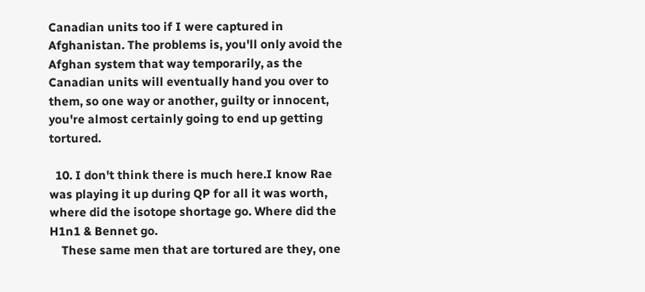Canadian units too if I were captured in Afghanistan. The problems is, you'll only avoid the Afghan system that way temporarily, as the Canadian units will eventually hand you over to them, so one way or another, guilty or innocent, you're almost certainly going to end up getting tortured.

  10. I don't think there is much here.I know Rae was playing it up during QP for all it was worth, where did the isotope shortage go. Where did the H1n1 & Bennet go.
    These same men that are tortured are they, one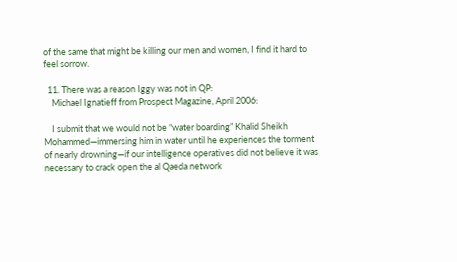of the same that might be killing our men and women, I find it hard to feel sorrow.

  11. There was a reason Iggy was not in QP:
    Michael Ignatieff from Prospect Magazine, April 2006:

    I submit that we would not be “water boarding” Khalid Sheikh Mohammed—immersing him in water until he experiences the torment of nearly drowning—if our intelligence operatives did not believe it was necessary to crack open the al Qaeda network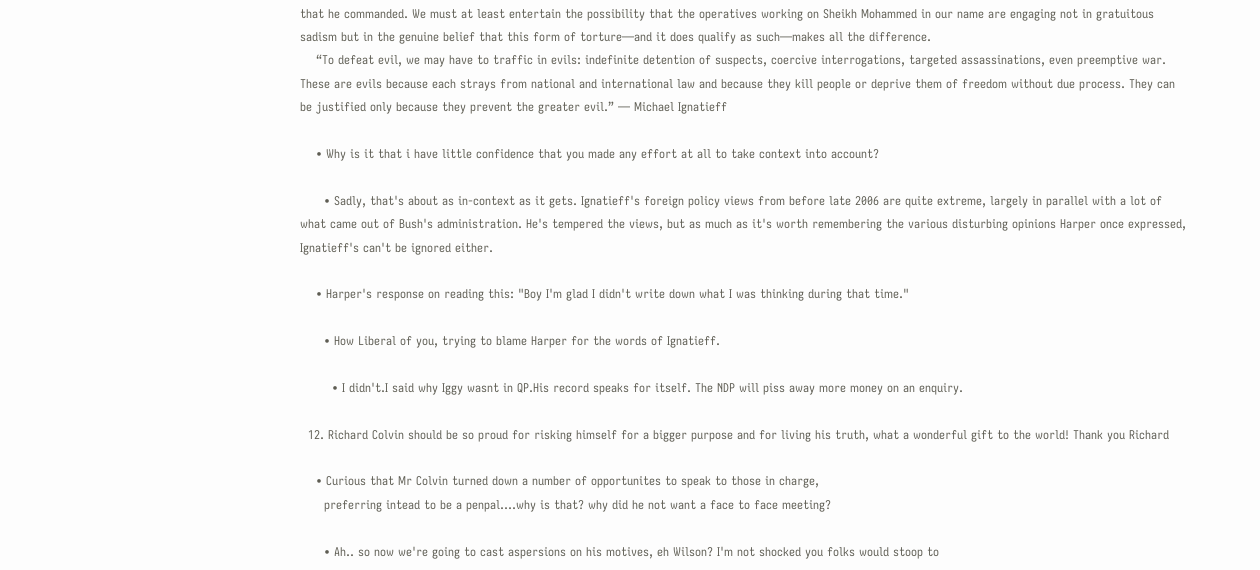that he commanded. We must at least entertain the possibility that the operatives working on Sheikh Mohammed in our name are engaging not in gratuitous sadism but in the genuine belief that this form of torture—and it does qualify as such—makes all the difference.
    “To defeat evil, we may have to traffic in evils: indefinite detention of suspects, coercive interrogations, targeted assassinations, even preemptive war. These are evils because each strays from national and international law and because they kill people or deprive them of freedom without due process. They can be justified only because they prevent the greater evil.” — Michael Ignatieff

    • Why is it that i have little confidence that you made any effort at all to take context into account?

      • Sadly, that's about as in-context as it gets. Ignatieff's foreign policy views from before late 2006 are quite extreme, largely in parallel with a lot of what came out of Bush's administration. He's tempered the views, but as much as it's worth remembering the various disturbing opinions Harper once expressed, Ignatieff's can't be ignored either.

    • Harper's response on reading this: "Boy I'm glad I didn't write down what I was thinking during that time."

      • How Liberal of you, trying to blame Harper for the words of Ignatieff.

        • I didn't.I said why Iggy wasnt in QP.His record speaks for itself. The NDP will piss away more money on an enquiry.

  12. Richard Colvin should be so proud for risking himself for a bigger purpose and for living his truth, what a wonderful gift to the world! Thank you Richard

    • Curious that Mr Colvin turned down a number of opportunites to speak to those in charge,
      preferring intead to be a penpal….why is that? why did he not want a face to face meeting?

      • Ah.. so now we're going to cast aspersions on his motives, eh Wilson? I'm not shocked you folks would stoop to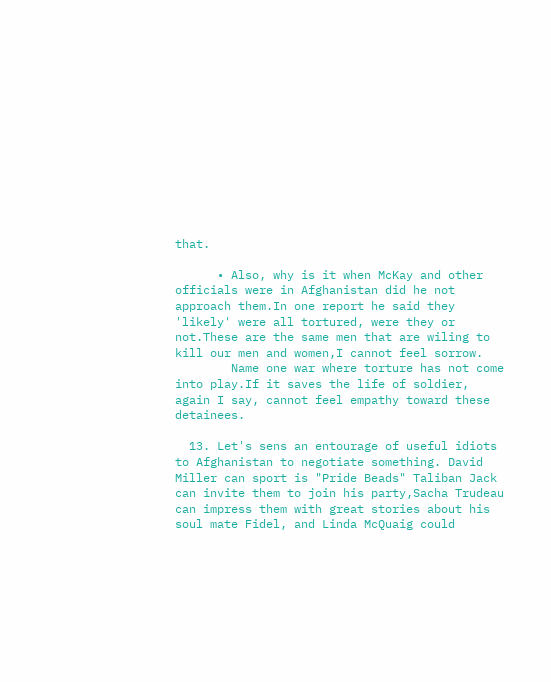that.

      • Also, why is it when McKay and other officials were in Afghanistan did he not approach them.In one report he said they 'likely' were all tortured, were they or not.These are the same men that are wiling to kill our men and women,I cannot feel sorrow.
        Name one war where torture has not come into play.If it saves the life of soldier, again I say, cannot feel empathy toward these detainees.

  13. Let's sens an entourage of useful idiots to Afghanistan to negotiate something. David Miller can sport is "Pride Beads" Taliban Jack can invite them to join his party,Sacha Trudeau can impress them with great stories about his soul mate Fidel, and Linda McQuaig could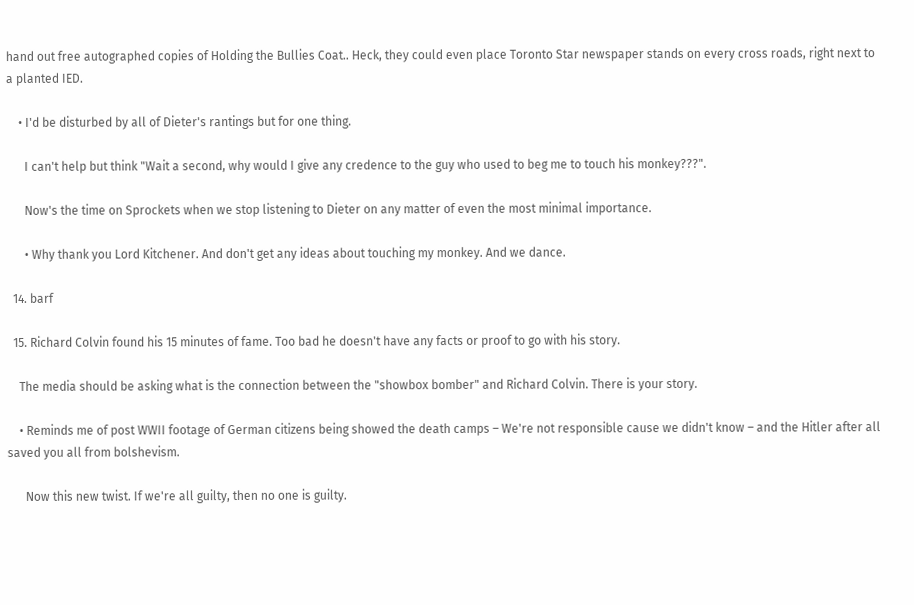hand out free autographed copies of Holding the Bullies Coat.. Heck, they could even place Toronto Star newspaper stands on every cross roads, right next to a planted IED.

    • I'd be disturbed by all of Dieter's rantings but for one thing.

      I can't help but think "Wait a second, why would I give any credence to the guy who used to beg me to touch his monkey???".

      Now's the time on Sprockets when we stop listening to Dieter on any matter of even the most minimal importance.

      • Why thank you Lord Kitchener. And don't get any ideas about touching my monkey. And we dance.

  14. barf

  15. Richard Colvin found his 15 minutes of fame. Too bad he doesn't have any facts or proof to go with his story.

    The media should be asking what is the connection between the "showbox bomber" and Richard Colvin. There is your story.

    • Reminds me of post WWII footage of German citizens being showed the death camps – We're not responsible cause we didn't know – and the Hitler after all saved you all from bolshevism.

      Now this new twist. If we're all guilty, then no one is guilty.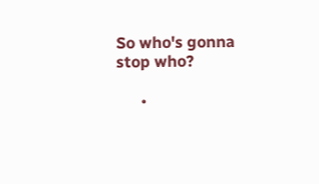So who's gonna stop who?

      •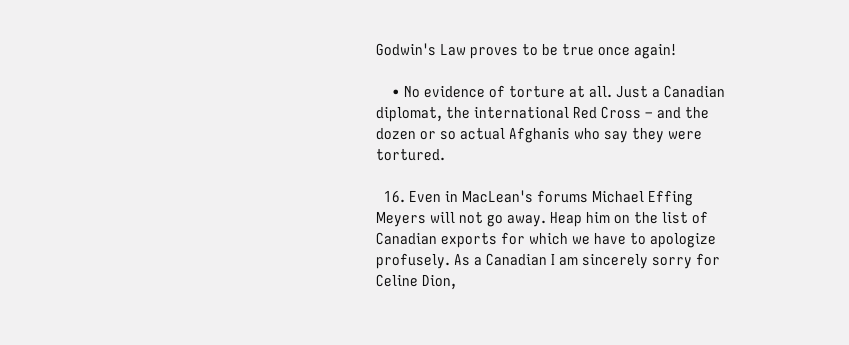Godwin's Law proves to be true once again!

    • No evidence of torture at all. Just a Canadian diplomat, the international Red Cross – and the dozen or so actual Afghanis who say they were tortured.

  16. Even in MacLean's forums Michael Effing Meyers will not go away. Heap him on the list of Canadian exports for which we have to apologize profusely. As a Canadian I am sincerely sorry for Celine Dion,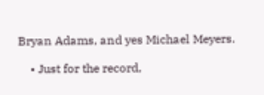Bryan Adams, and yes Michael Meyers.

    • Just for the record,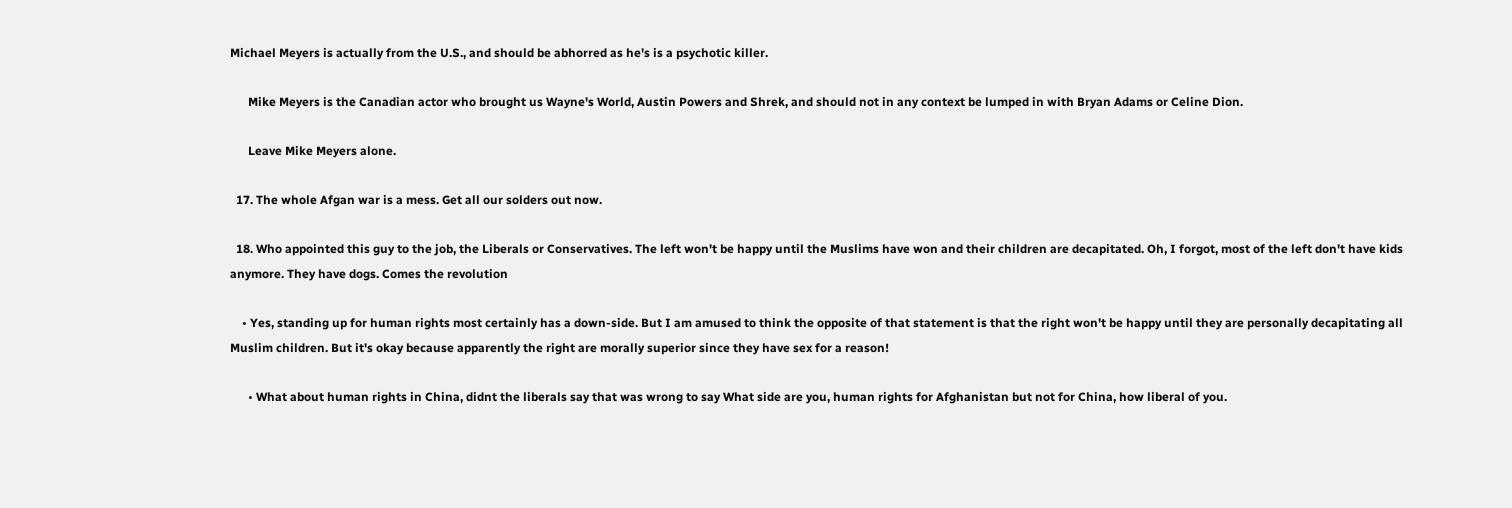Michael Meyers is actually from the U.S., and should be abhorred as he's is a psychotic killer.

      Mike Meyers is the Canadian actor who brought us Wayne's World, Austin Powers and Shrek, and should not in any context be lumped in with Bryan Adams or Celine Dion.

      Leave Mike Meyers alone.

  17. The whole Afgan war is a mess. Get all our solders out now.

  18. Who appointed this guy to the job, the Liberals or Conservatives. The left won't be happy until the Muslims have won and their children are decapitated. Oh, I forgot, most of the left don't have kids anymore. They have dogs. Comes the revolution

    • Yes, standing up for human rights most certainly has a down-side. But I am amused to think the opposite of that statement is that the right won't be happy until they are personally decapitating all Muslim children. But it's okay because apparently the right are morally superior since they have sex for a reason!

      • What about human rights in China, didnt the liberals say that was wrong to say What side are you, human rights for Afghanistan but not for China, how liberal of you.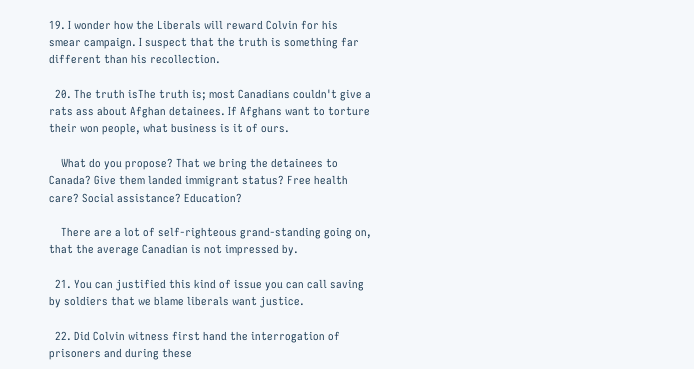19. I wonder how the Liberals will reward Colvin for his smear campaign. I suspect that the truth is something far different than his recollection.

  20. The truth isThe truth is; most Canadians couldn't give a rats ass about Afghan detainees. If Afghans want to torture their won people, what business is it of ours.

    What do you propose? That we bring the detainees to Canada? Give them landed immigrant status? Free health care? Social assistance? Education?

    There are a lot of self-righteous grand-standing going on, that the average Canadian is not impressed by.

  21. You can justified this kind of issue you can call saving by soldiers that we blame liberals want justice.

  22. Did Colvin witness first hand the interrogation of prisoners and during these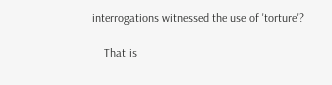interrogations witnessed the use of 'torture'?

    That is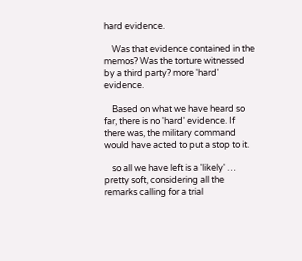hard evidence.

    Was that evidence contained in the memos? Was the torture witnessed by a third party? more 'hard' evidence.

    Based on what we have heard so far, there is no 'hard' evidence. If there was, the military command would have acted to put a stop to it.

    so all we have left is a 'likely' … pretty soft, considering all the remarks calling for a trial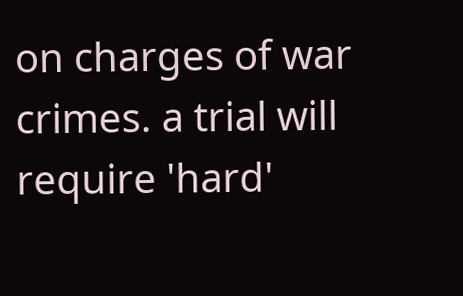on charges of war crimes. a trial will require 'hard'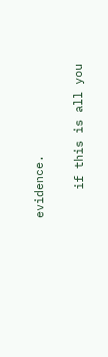evidence.

    if this is all you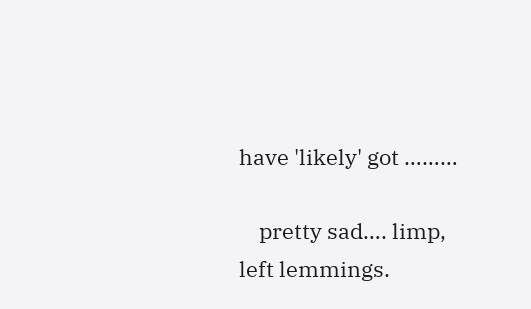have 'likely' got ………

    pretty sad…. limp, left lemmings.